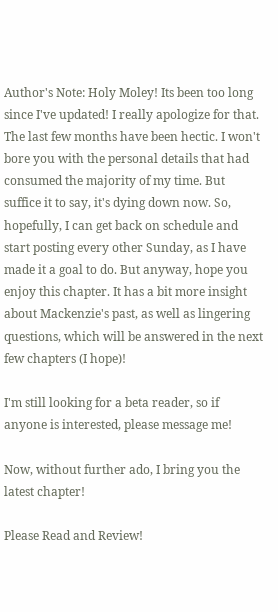Author's Note: Holy Moley! Its been too long since I've updated! I really apologize for that. The last few months have been hectic. I won't bore you with the personal details that had consumed the majority of my time. But suffice it to say, it's dying down now. So, hopefully, I can get back on schedule and start posting every other Sunday, as I have made it a goal to do. But anyway, hope you enjoy this chapter. It has a bit more insight about Mackenzie's past, as well as lingering questions, which will be answered in the next few chapters (I hope)!

I'm still looking for a beta reader, so if anyone is interested, please message me!

Now, without further ado, I bring you the latest chapter!

Please Read and Review!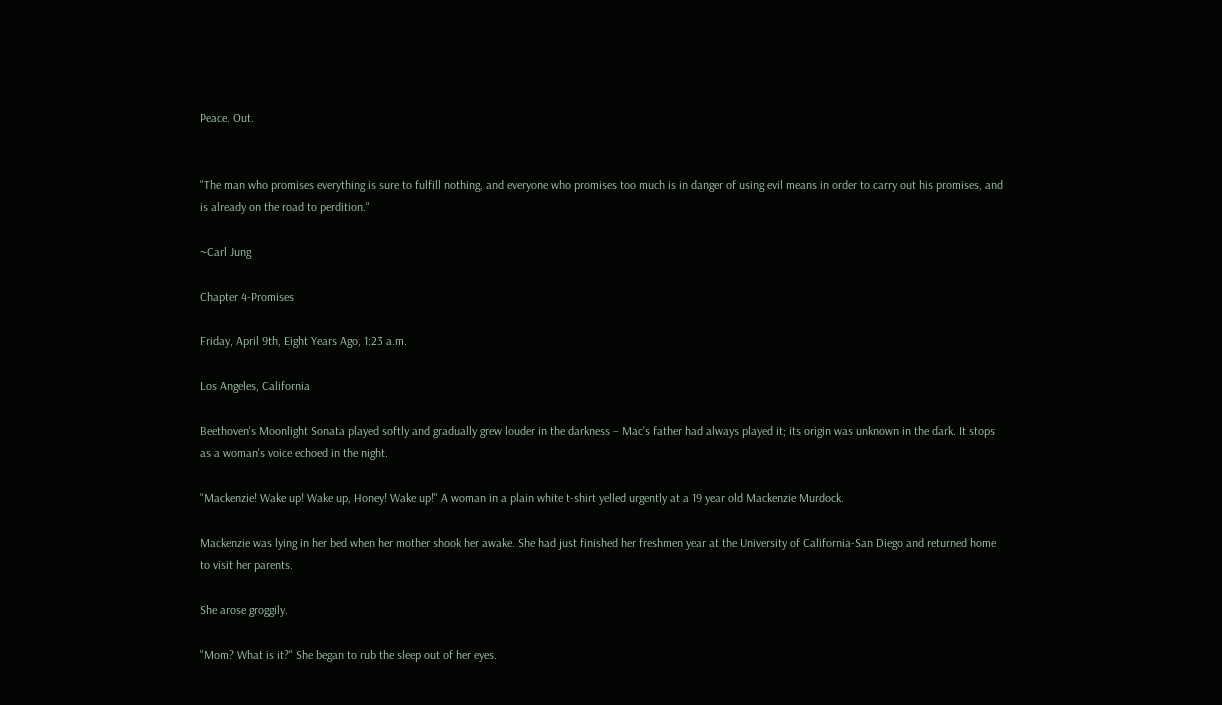Peace. Out.


"The man who promises everything is sure to fulfill nothing, and everyone who promises too much is in danger of using evil means in order to carry out his promises, and is already on the road to perdition."

~Carl Jung

Chapter 4-Promises

Friday, April 9th, Eight Years Ago, 1:23 a.m.

Los Angeles, California

Beethoven's Moonlight Sonata played softly and gradually grew louder in the darkness – Mac's father had always played it; its origin was unknown in the dark. It stops as a woman's voice echoed in the night.

"Mackenzie! Wake up! Wake up, Honey! Wake up!" A woman in a plain white t-shirt yelled urgently at a 19 year old Mackenzie Murdock.

Mackenzie was lying in her bed when her mother shook her awake. She had just finished her freshmen year at the University of California-San Diego and returned home to visit her parents.

She arose groggily.

"Mom? What is it?" She began to rub the sleep out of her eyes.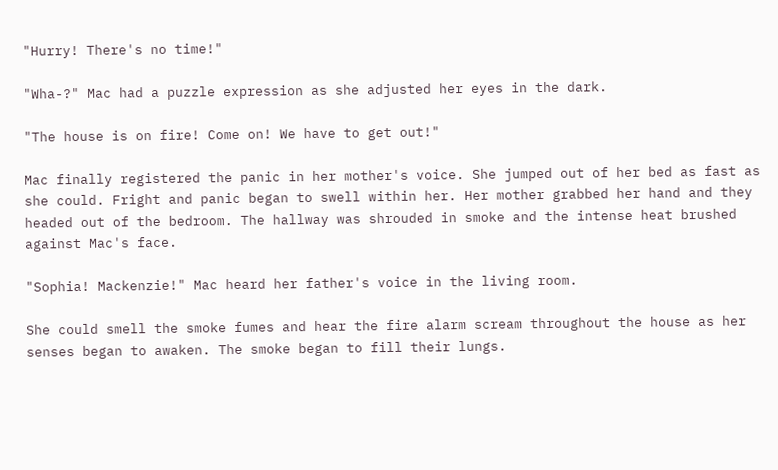"Hurry! There's no time!"

"Wha-?" Mac had a puzzle expression as she adjusted her eyes in the dark.

"The house is on fire! Come on! We have to get out!"

Mac finally registered the panic in her mother's voice. She jumped out of her bed as fast as she could. Fright and panic began to swell within her. Her mother grabbed her hand and they headed out of the bedroom. The hallway was shrouded in smoke and the intense heat brushed against Mac's face.

"Sophia! Mackenzie!" Mac heard her father's voice in the living room.

She could smell the smoke fumes and hear the fire alarm scream throughout the house as her senses began to awaken. The smoke began to fill their lungs.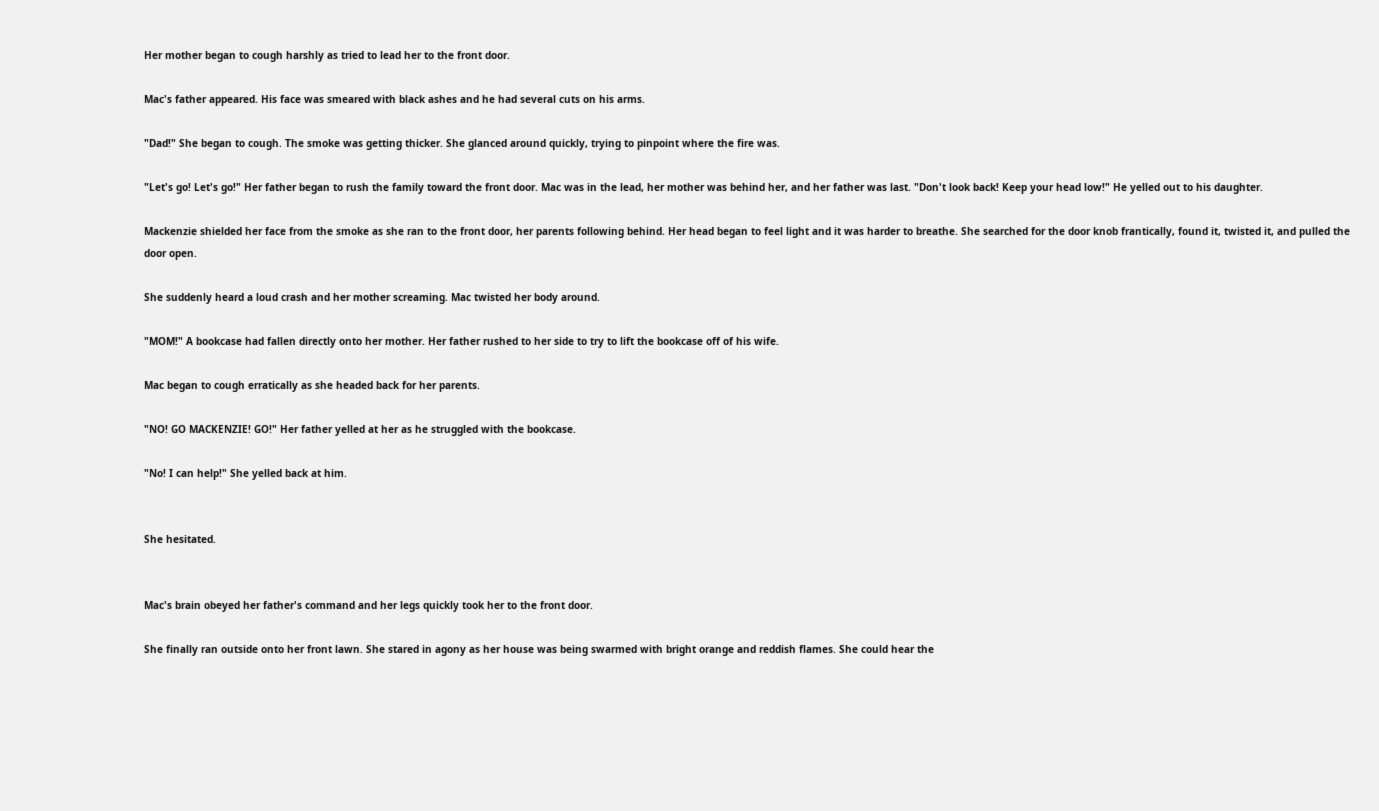Her mother began to cough harshly as tried to lead her to the front door.

Mac's father appeared. His face was smeared with black ashes and he had several cuts on his arms.

"Dad!" She began to cough. The smoke was getting thicker. She glanced around quickly, trying to pinpoint where the fire was.

"Let's go! Let's go!" Her father began to rush the family toward the front door. Mac was in the lead, her mother was behind her, and her father was last. "Don't look back! Keep your head low!" He yelled out to his daughter.

Mackenzie shielded her face from the smoke as she ran to the front door, her parents following behind. Her head began to feel light and it was harder to breathe. She searched for the door knob frantically, found it, twisted it, and pulled the door open.

She suddenly heard a loud crash and her mother screaming. Mac twisted her body around.

"MOM!" A bookcase had fallen directly onto her mother. Her father rushed to her side to try to lift the bookcase off of his wife.

Mac began to cough erratically as she headed back for her parents.

"NO! GO MACKENZIE! GO!" Her father yelled at her as he struggled with the bookcase.

"No! I can help!" She yelled back at him.


She hesitated.


Mac's brain obeyed her father's command and her legs quickly took her to the front door.

She finally ran outside onto her front lawn. She stared in agony as her house was being swarmed with bright orange and reddish flames. She could hear the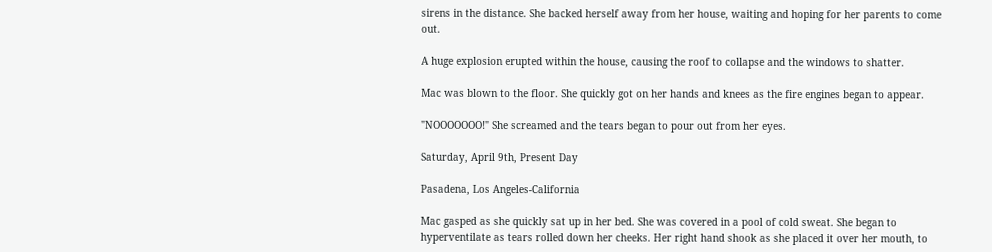sirens in the distance. She backed herself away from her house, waiting and hoping for her parents to come out.

A huge explosion erupted within the house, causing the roof to collapse and the windows to shatter.

Mac was blown to the floor. She quickly got on her hands and knees as the fire engines began to appear.

"NOOOOOOO!" She screamed and the tears began to pour out from her eyes.

Saturday, April 9th, Present Day

Pasadena, Los Angeles-California

Mac gasped as she quickly sat up in her bed. She was covered in a pool of cold sweat. She began to hyperventilate as tears rolled down her cheeks. Her right hand shook as she placed it over her mouth, to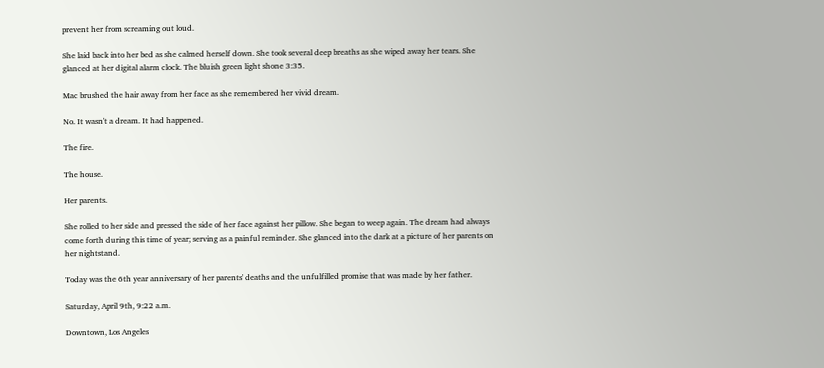prevent her from screaming out loud.

She laid back into her bed as she calmed herself down. She took several deep breaths as she wiped away her tears. She glanced at her digital alarm clock. The bluish green light shone 3:35.

Mac brushed the hair away from her face as she remembered her vivid dream.

No. It wasn't a dream. It had happened.

The fire.

The house.

Her parents.

She rolled to her side and pressed the side of her face against her pillow. She began to weep again. The dream had always come forth during this time of year; serving as a painful reminder. She glanced into the dark at a picture of her parents on her nightstand.

Today was the 6th year anniversary of her parents' deaths and the unfulfilled promise that was made by her father.

Saturday, April 9th, 9:22 a.m.

Downtown, Los Angeles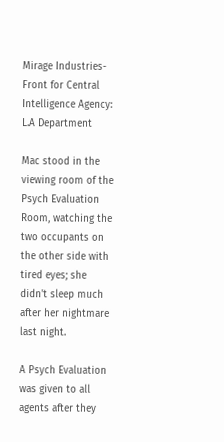Mirage Industries-Front for Central Intelligence Agency: L.A Department

Mac stood in the viewing room of the Psych Evaluation Room, watching the two occupants on the other side with tired eyes; she didn't sleep much after her nightmare last night.

A Psych Evaluation was given to all agents after they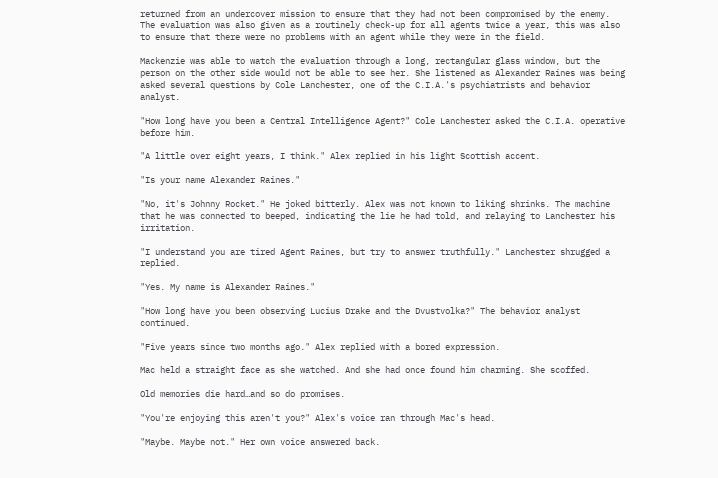returned from an undercover mission to ensure that they had not been compromised by the enemy. The evaluation was also given as a routinely check-up for all agents twice a year, this was also to ensure that there were no problems with an agent while they were in the field.

Mackenzie was able to watch the evaluation through a long, rectangular glass window, but the person on the other side would not be able to see her. She listened as Alexander Raines was being asked several questions by Cole Lanchester, one of the C.I.A.'s psychiatrists and behavior analyst.

"How long have you been a Central Intelligence Agent?" Cole Lanchester asked the C.I.A. operative before him.

"A little over eight years, I think." Alex replied in his light Scottish accent.

"Is your name Alexander Raines."

"No, it's Johnny Rocket." He joked bitterly. Alex was not known to liking shrinks. The machine that he was connected to beeped, indicating the lie he had told, and relaying to Lanchester his irritation.

"I understand you are tired Agent Raines, but try to answer truthfully." Lanchester shrugged a replied.

"Yes. My name is Alexander Raines."

"How long have you been observing Lucius Drake and the Dvustvolka?" The behavior analyst continued.

"Five years since two months ago." Alex replied with a bored expression.

Mac held a straight face as she watched. And she had once found him charming. She scoffed.

Old memories die hard…and so do promises.

"You're enjoying this aren't you?" Alex's voice ran through Mac's head.

"Maybe. Maybe not." Her own voice answered back.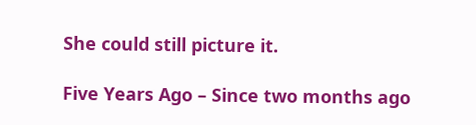She could still picture it.

Five Years Ago – Since two months ago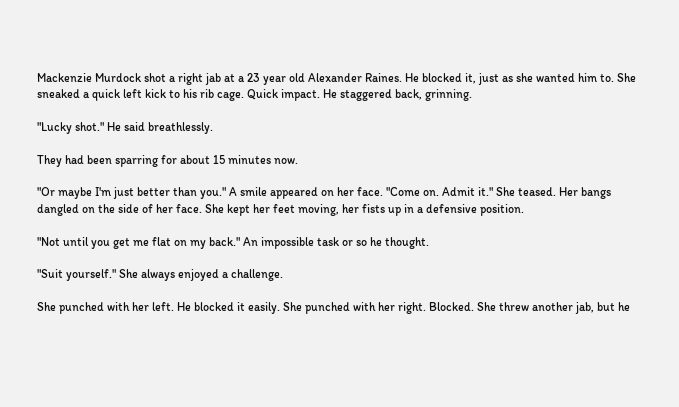Mackenzie Murdock shot a right jab at a 23 year old Alexander Raines. He blocked it, just as she wanted him to. She sneaked a quick left kick to his rib cage. Quick impact. He staggered back, grinning.

"Lucky shot." He said breathlessly.

They had been sparring for about 15 minutes now.

"Or maybe I'm just better than you." A smile appeared on her face. "Come on. Admit it." She teased. Her bangs dangled on the side of her face. She kept her feet moving, her fists up in a defensive position.

"Not until you get me flat on my back." An impossible task or so he thought.

"Suit yourself." She always enjoyed a challenge.

She punched with her left. He blocked it easily. She punched with her right. Blocked. She threw another jab, but he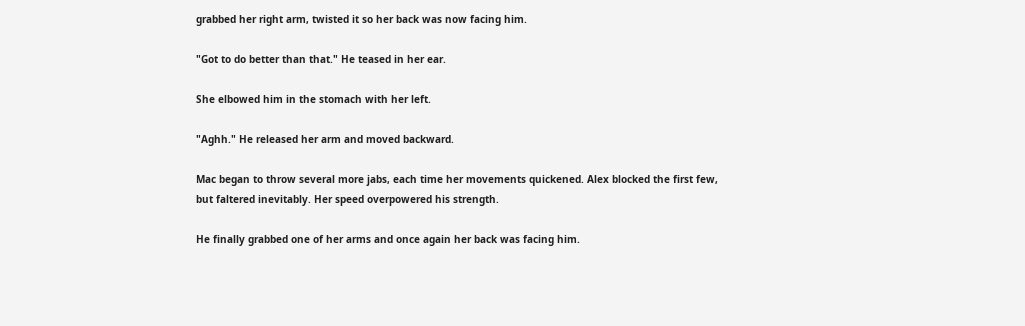grabbed her right arm, twisted it so her back was now facing him.

"Got to do better than that." He teased in her ear.

She elbowed him in the stomach with her left.

"Aghh." He released her arm and moved backward.

Mac began to throw several more jabs, each time her movements quickened. Alex blocked the first few, but faltered inevitably. Her speed overpowered his strength.

He finally grabbed one of her arms and once again her back was facing him.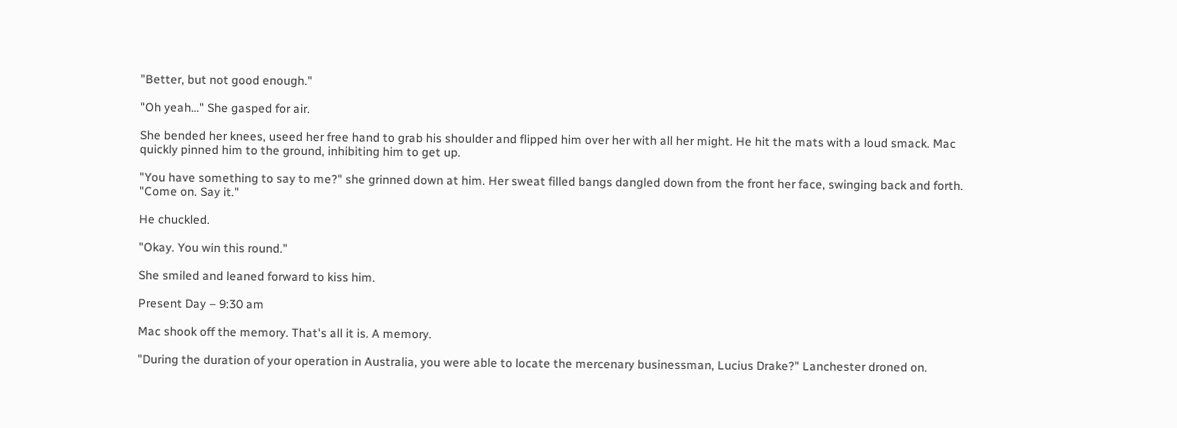"Better, but not good enough."

"Oh yeah…" She gasped for air.

She bended her knees, useed her free hand to grab his shoulder and flipped him over her with all her might. He hit the mats with a loud smack. Mac quickly pinned him to the ground, inhibiting him to get up.

"You have something to say to me?" she grinned down at him. Her sweat filled bangs dangled down from the front her face, swinging back and forth. "Come on. Say it."

He chuckled.

"Okay. You win this round."

She smiled and leaned forward to kiss him.

Present Day – 9:30 am

Mac shook off the memory. That's all it is. A memory.

"During the duration of your operation in Australia, you were able to locate the mercenary businessman, Lucius Drake?" Lanchester droned on.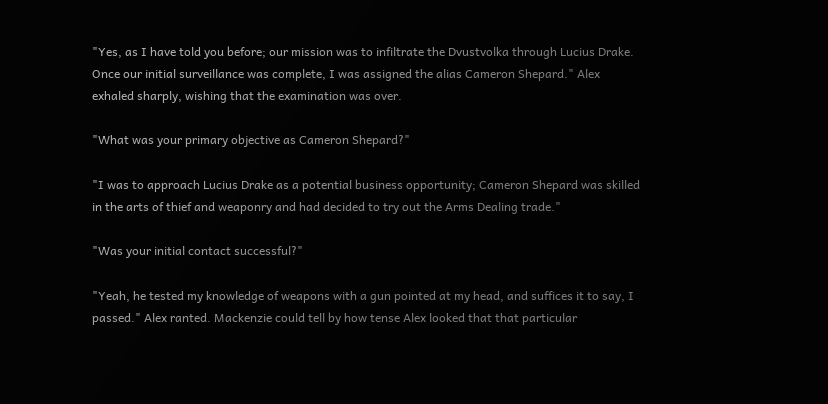"Yes, as I have told you before; our mission was to infiltrate the Dvustvolka through Lucius Drake. Once our initial surveillance was complete, I was assigned the alias Cameron Shepard." Alex exhaled sharply, wishing that the examination was over.

"What was your primary objective as Cameron Shepard?"

"I was to approach Lucius Drake as a potential business opportunity; Cameron Shepard was skilled in the arts of thief and weaponry and had decided to try out the Arms Dealing trade."

"Was your initial contact successful?"

"Yeah, he tested my knowledge of weapons with a gun pointed at my head, and suffices it to say, I passed." Alex ranted. Mackenzie could tell by how tense Alex looked that that particular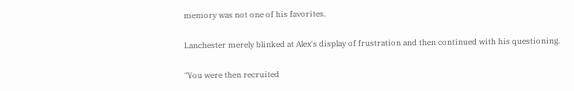memory was not one of his favorites.

Lanchester merely blinked at Alex's display of frustration and then continued with his questioning.

"You were then recruited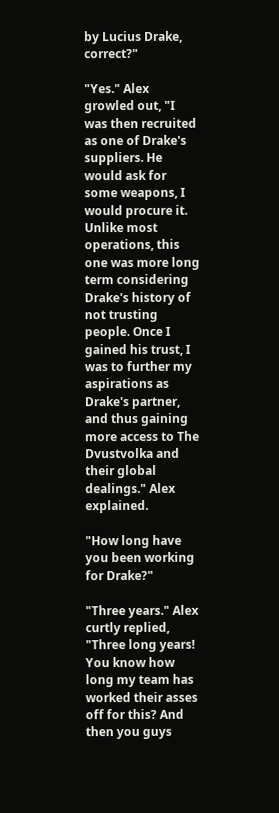by Lucius Drake, correct?"

"Yes." Alex growled out, "I was then recruited as one of Drake's suppliers. He would ask for some weapons, I would procure it. Unlike most operations, this one was more long term considering Drake's history of not trusting people. Once I gained his trust, I was to further my aspirations as Drake's partner, and thus gaining more access to The Dvustvolka and their global dealings." Alex explained.

"How long have you been working for Drake?"

"Three years." Alex curtly replied, "Three long years! You know how long my team has worked their asses off for this? And then you guys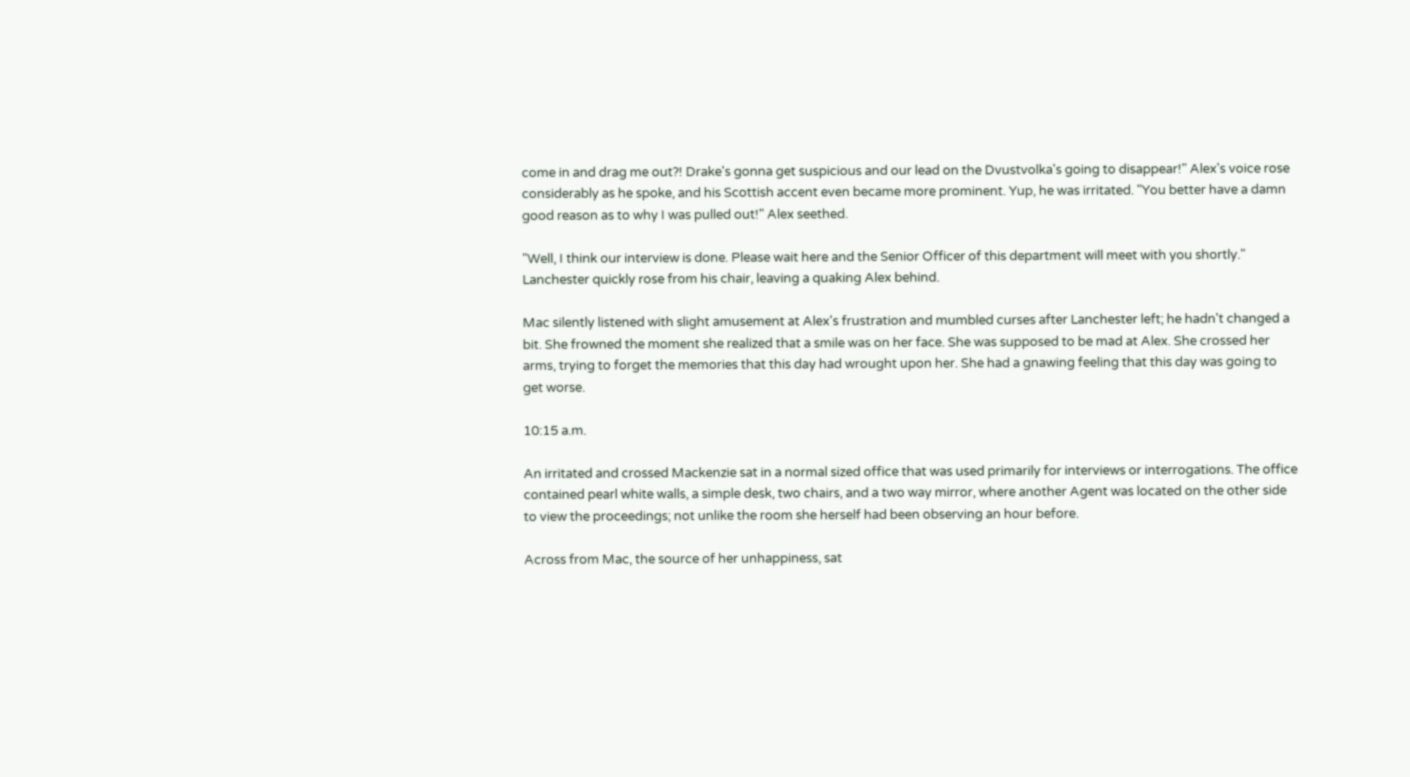come in and drag me out?! Drake's gonna get suspicious and our lead on the Dvustvolka's going to disappear!" Alex's voice rose considerably as he spoke, and his Scottish accent even became more prominent. Yup, he was irritated. "You better have a damn good reason as to why I was pulled out!" Alex seethed.

"Well, I think our interview is done. Please wait here and the Senior Officer of this department will meet with you shortly." Lanchester quickly rose from his chair, leaving a quaking Alex behind.

Mac silently listened with slight amusement at Alex's frustration and mumbled curses after Lanchester left; he hadn't changed a bit. She frowned the moment she realized that a smile was on her face. She was supposed to be mad at Alex. She crossed her arms, trying to forget the memories that this day had wrought upon her. She had a gnawing feeling that this day was going to get worse.

10:15 a.m.

An irritated and crossed Mackenzie sat in a normal sized office that was used primarily for interviews or interrogations. The office contained pearl white walls, a simple desk, two chairs, and a two way mirror, where another Agent was located on the other side to view the proceedings; not unlike the room she herself had been observing an hour before.

Across from Mac, the source of her unhappiness, sat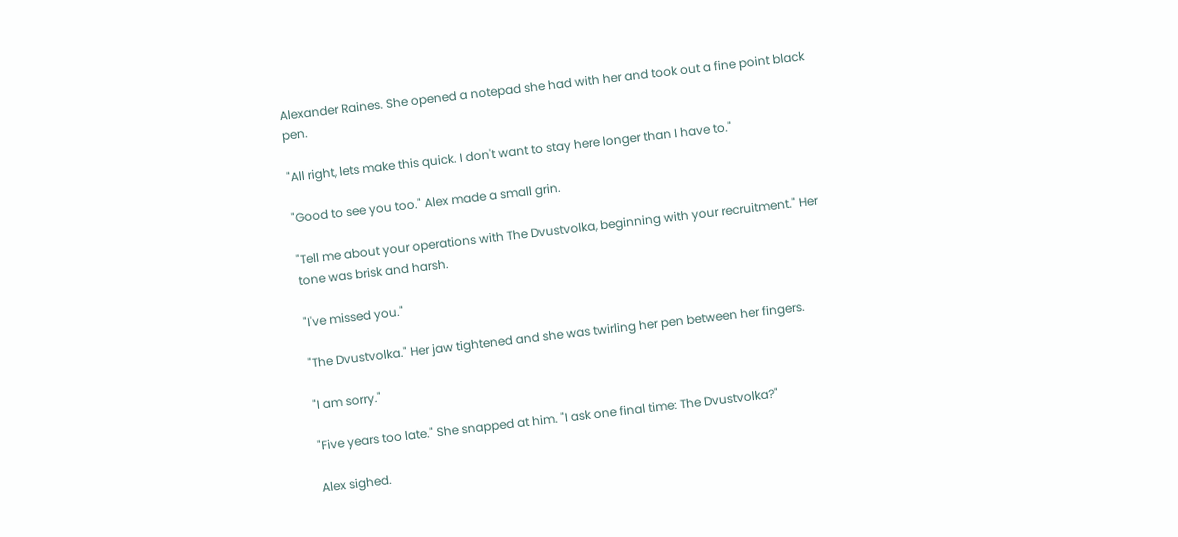Alexander Raines. She opened a notepad she had with her and took out a fine point black pen.

"All right, lets make this quick. I don't want to stay here longer than I have to."

"Good to see you too." Alex made a small grin.

"Tell me about your operations with The Dvustvolka, beginning with your recruitment." Her tone was brisk and harsh.

"I've missed you."

"The Dvustvolka." Her jaw tightened and she was twirling her pen between her fingers.

"I am sorry."

"Five years too late." She snapped at him. "I ask one final time: The Dvustvolka?"

Alex sighed.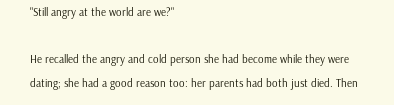"Still angry at the world are we?"

He recalled the angry and cold person she had become while they were dating; she had a good reason too: her parents had both just died. Then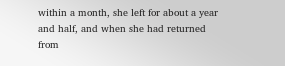within a month, she left for about a year and half, and when she had returned from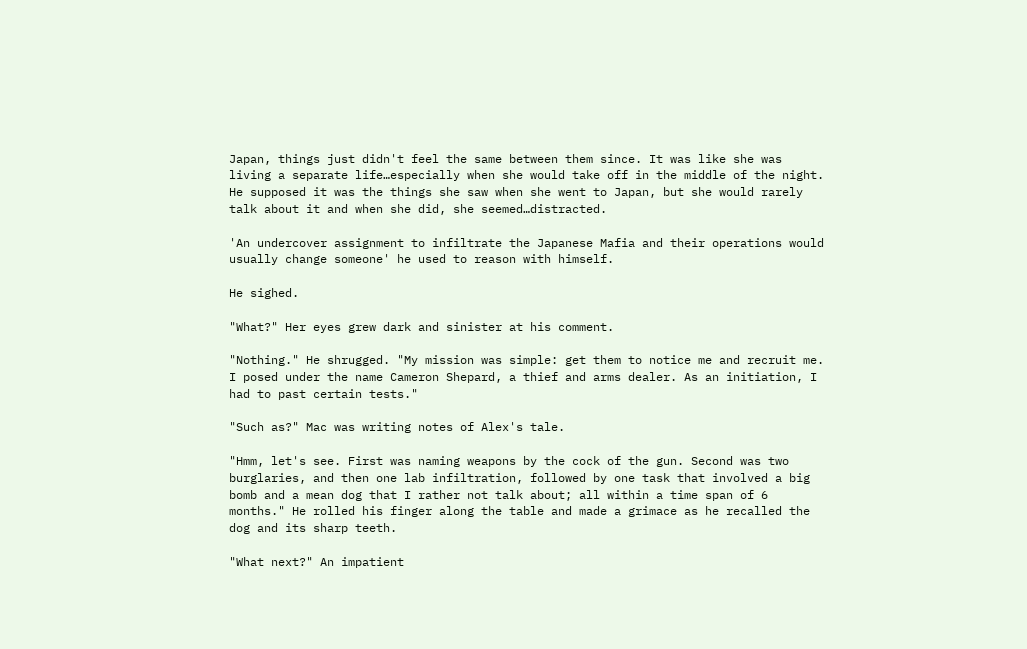Japan, things just didn't feel the same between them since. It was like she was living a separate life…especially when she would take off in the middle of the night. He supposed it was the things she saw when she went to Japan, but she would rarely talk about it and when she did, she seemed…distracted.

'An undercover assignment to infiltrate the Japanese Mafia and their operations would usually change someone' he used to reason with himself.

He sighed.

"What?" Her eyes grew dark and sinister at his comment.

"Nothing." He shrugged. "My mission was simple: get them to notice me and recruit me. I posed under the name Cameron Shepard, a thief and arms dealer. As an initiation, I had to past certain tests."

"Such as?" Mac was writing notes of Alex's tale.

"Hmm, let's see. First was naming weapons by the cock of the gun. Second was two burglaries, and then one lab infiltration, followed by one task that involved a big bomb and a mean dog that I rather not talk about; all within a time span of 6 months." He rolled his finger along the table and made a grimace as he recalled the dog and its sharp teeth.

"What next?" An impatient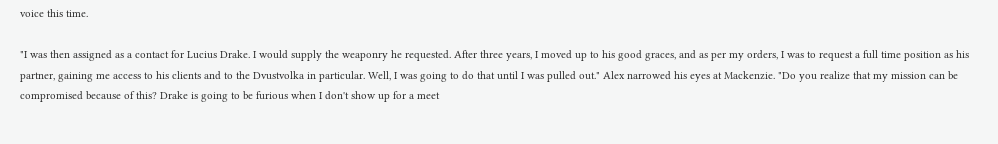voice this time.

"I was then assigned as a contact for Lucius Drake. I would supply the weaponry he requested. After three years, I moved up to his good graces, and as per my orders, I was to request a full time position as his partner, gaining me access to his clients and to the Dvustvolka in particular. Well, I was going to do that until I was pulled out." Alex narrowed his eyes at Mackenzie. "Do you realize that my mission can be compromised because of this? Drake is going to be furious when I don't show up for a meet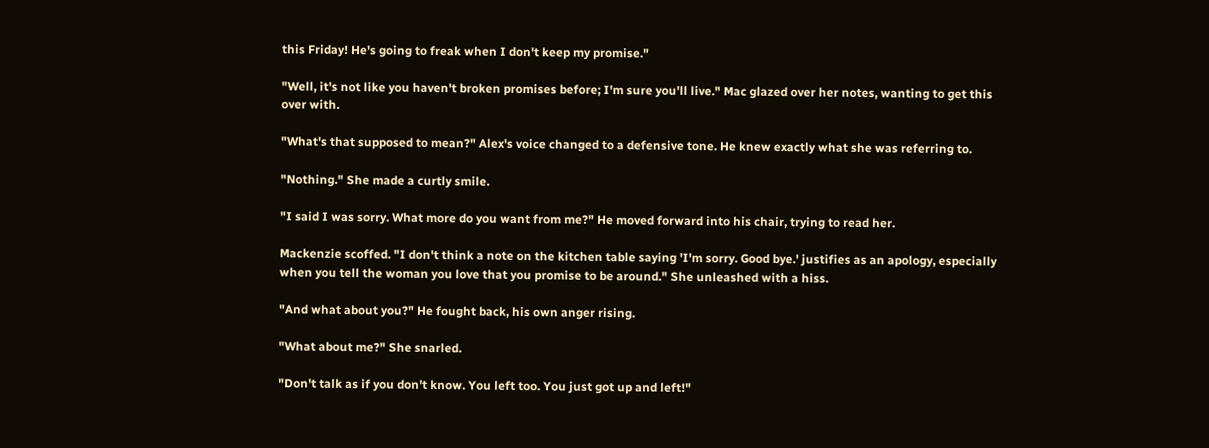this Friday! He's going to freak when I don't keep my promise."

"Well, it's not like you haven't broken promises before; I'm sure you'll live." Mac glazed over her notes, wanting to get this over with.

"What's that supposed to mean?" Alex's voice changed to a defensive tone. He knew exactly what she was referring to.

"Nothing." She made a curtly smile.

"I said I was sorry. What more do you want from me?" He moved forward into his chair, trying to read her.

Mackenzie scoffed. "I don't think a note on the kitchen table saying 'I'm sorry. Good bye.' justifies as an apology, especially when you tell the woman you love that you promise to be around." She unleashed with a hiss.

"And what about you?" He fought back, his own anger rising.

"What about me?" She snarled.

"Don't talk as if you don't know. You left too. You just got up and left!"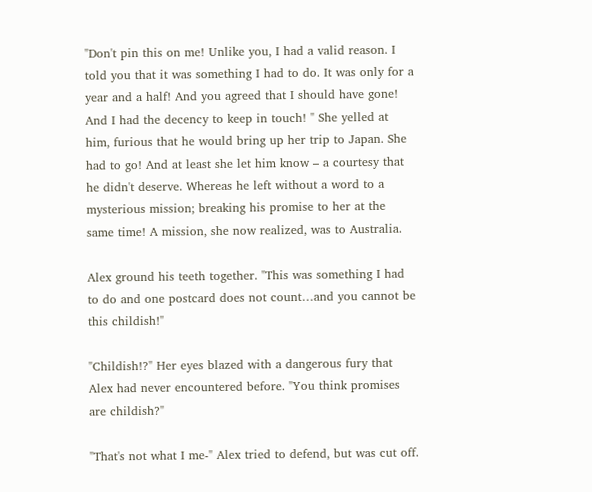"Don't pin this on me! Unlike you, I had a valid reason. I told you that it was something I had to do. It was only for a year and a half! And you agreed that I should have gone! And I had the decency to keep in touch! " She yelled at him, furious that he would bring up her trip to Japan. She had to go! And at least she let him know – a courtesy that he didn't deserve. Whereas he left without a word to a mysterious mission; breaking his promise to her at the same time! A mission, she now realized, was to Australia.

Alex ground his teeth together. "This was something I had to do and one postcard does not count…and you cannot be this childish!"

"Childish!?" Her eyes blazed with a dangerous fury that Alex had never encountered before. "You think promises are childish?"

"That's not what I me-" Alex tried to defend, but was cut off.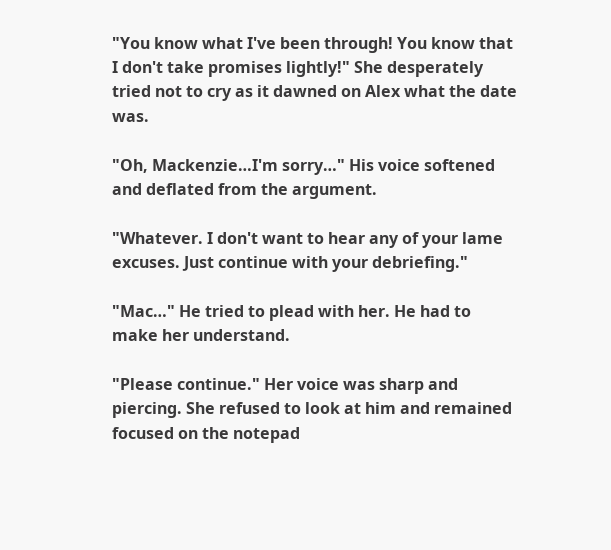"You know what I've been through! You know that I don't take promises lightly!" She desperately tried not to cry as it dawned on Alex what the date was.

"Oh, Mackenzie…I'm sorry…" His voice softened and deflated from the argument.

"Whatever. I don't want to hear any of your lame excuses. Just continue with your debriefing."

"Mac…" He tried to plead with her. He had to make her understand.

"Please continue." Her voice was sharp and piercing. She refused to look at him and remained focused on the notepad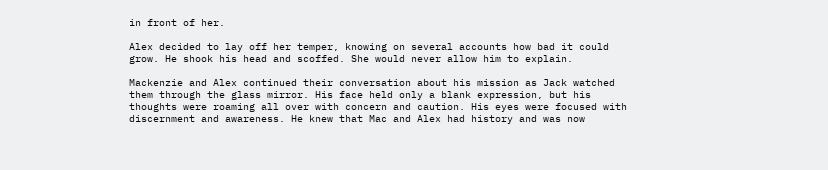in front of her.

Alex decided to lay off her temper, knowing on several accounts how bad it could grow. He shook his head and scoffed. She would never allow him to explain.

Mackenzie and Alex continued their conversation about his mission as Jack watched them through the glass mirror. His face held only a blank expression, but his thoughts were roaming all over with concern and caution. His eyes were focused with discernment and awareness. He knew that Mac and Alex had history and was now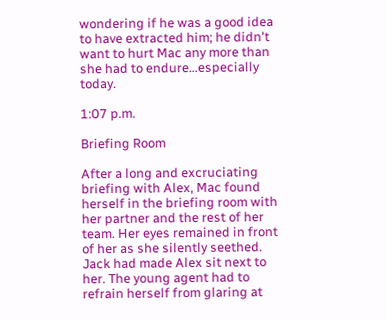wondering if he was a good idea to have extracted him; he didn't want to hurt Mac any more than she had to endure…especially today.

1:07 p.m.

Briefing Room

After a long and excruciating briefing with Alex, Mac found herself in the briefing room with her partner and the rest of her team. Her eyes remained in front of her as she silently seethed. Jack had made Alex sit next to her. The young agent had to refrain herself from glaring at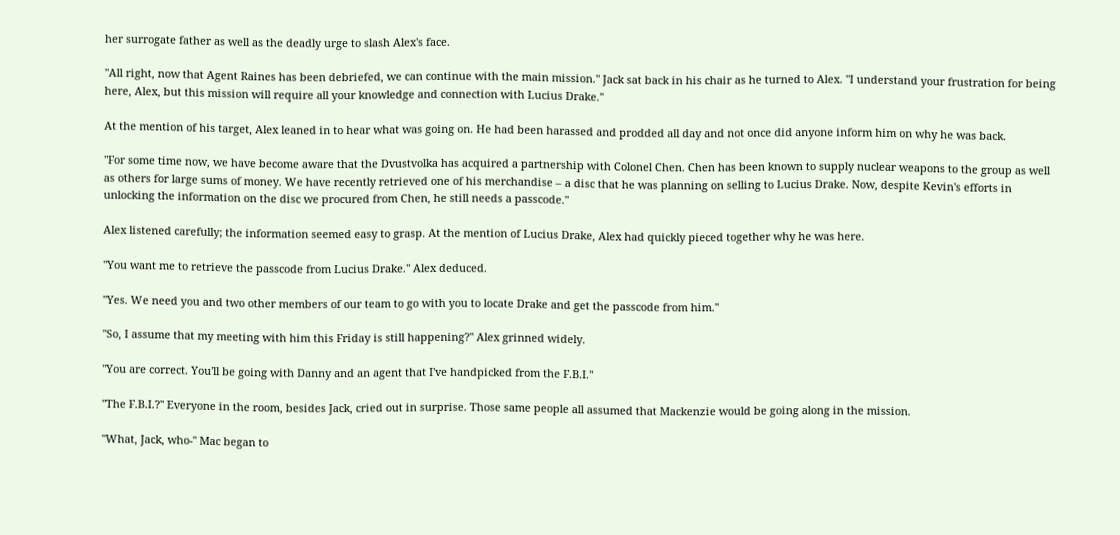her surrogate father as well as the deadly urge to slash Alex's face.

"All right, now that Agent Raines has been debriefed, we can continue with the main mission." Jack sat back in his chair as he turned to Alex. "I understand your frustration for being here, Alex, but this mission will require all your knowledge and connection with Lucius Drake."

At the mention of his target, Alex leaned in to hear what was going on. He had been harassed and prodded all day and not once did anyone inform him on why he was back.

"For some time now, we have become aware that the Dvustvolka has acquired a partnership with Colonel Chen. Chen has been known to supply nuclear weapons to the group as well as others for large sums of money. We have recently retrieved one of his merchandise – a disc that he was planning on selling to Lucius Drake. Now, despite Kevin's efforts in unlocking the information on the disc we procured from Chen, he still needs a passcode."

Alex listened carefully; the information seemed easy to grasp. At the mention of Lucius Drake, Alex had quickly pieced together why he was here.

"You want me to retrieve the passcode from Lucius Drake." Alex deduced.

"Yes. We need you and two other members of our team to go with you to locate Drake and get the passcode from him."

"So, I assume that my meeting with him this Friday is still happening?" Alex grinned widely.

"You are correct. You'll be going with Danny and an agent that I've handpicked from the F.B.I."

"The F.B.I.?" Everyone in the room, besides Jack, cried out in surprise. Those same people all assumed that Mackenzie would be going along in the mission.

"What, Jack, who-" Mac began to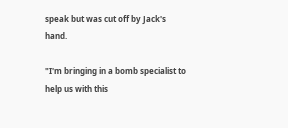speak but was cut off by Jack's hand.

"I'm bringing in a bomb specialist to help us with this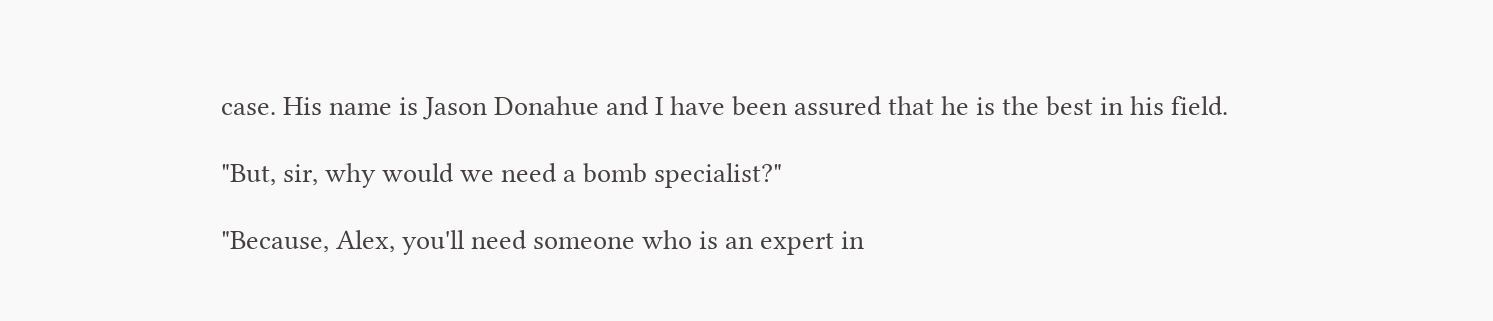case. His name is Jason Donahue and I have been assured that he is the best in his field.

"But, sir, why would we need a bomb specialist?"

"Because, Alex, you'll need someone who is an expert in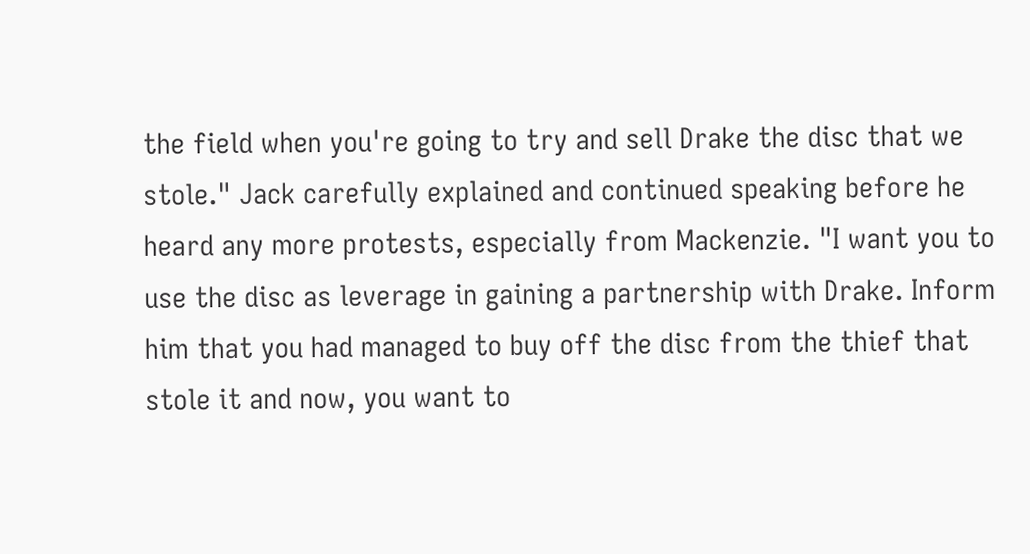the field when you're going to try and sell Drake the disc that we stole." Jack carefully explained and continued speaking before he heard any more protests, especially from Mackenzie. "I want you to use the disc as leverage in gaining a partnership with Drake. Inform him that you had managed to buy off the disc from the thief that stole it and now, you want to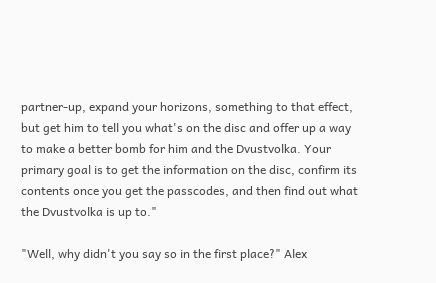partner-up, expand your horizons, something to that effect, but get him to tell you what's on the disc and offer up a way to make a better bomb for him and the Dvustvolka. Your primary goal is to get the information on the disc, confirm its contents once you get the passcodes, and then find out what the Dvustvolka is up to."

"Well, why didn't you say so in the first place?" Alex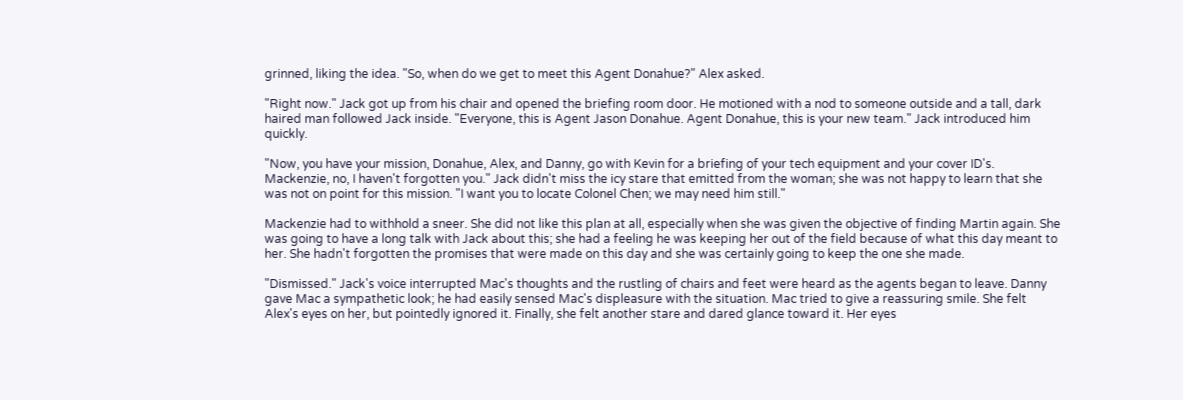grinned, liking the idea. "So, when do we get to meet this Agent Donahue?" Alex asked.

"Right now." Jack got up from his chair and opened the briefing room door. He motioned with a nod to someone outside and a tall, dark haired man followed Jack inside. "Everyone, this is Agent Jason Donahue. Agent Donahue, this is your new team." Jack introduced him quickly.

"Now, you have your mission, Donahue, Alex, and Danny, go with Kevin for a briefing of your tech equipment and your cover ID's. Mackenzie, no, I haven't forgotten you." Jack didn't miss the icy stare that emitted from the woman; she was not happy to learn that she was not on point for this mission. "I want you to locate Colonel Chen; we may need him still."

Mackenzie had to withhold a sneer. She did not like this plan at all, especially when she was given the objective of finding Martin again. She was going to have a long talk with Jack about this; she had a feeling he was keeping her out of the field because of what this day meant to her. She hadn't forgotten the promises that were made on this day and she was certainly going to keep the one she made.

"Dismissed." Jack's voice interrupted Mac's thoughts and the rustling of chairs and feet were heard as the agents began to leave. Danny gave Mac a sympathetic look; he had easily sensed Mac's displeasure with the situation. Mac tried to give a reassuring smile. She felt Alex's eyes on her, but pointedly ignored it. Finally, she felt another stare and dared glance toward it. Her eyes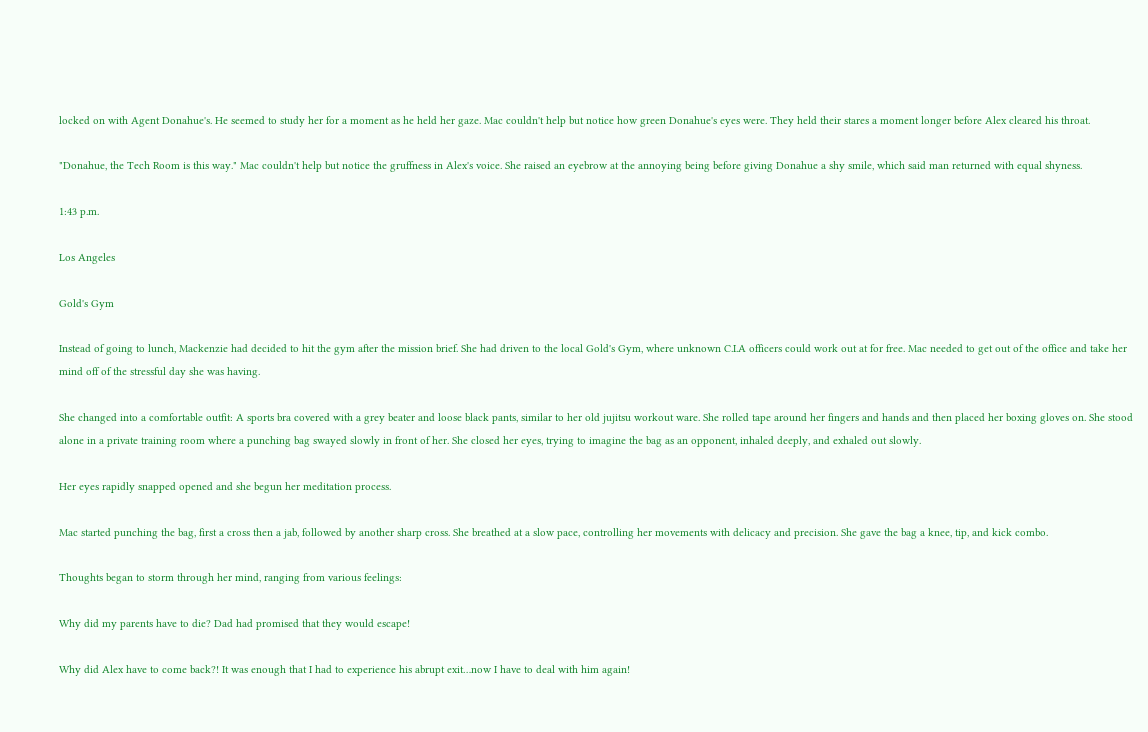locked on with Agent Donahue's. He seemed to study her for a moment as he held her gaze. Mac couldn't help but notice how green Donahue's eyes were. They held their stares a moment longer before Alex cleared his throat.

"Donahue, the Tech Room is this way." Mac couldn't help but notice the gruffness in Alex's voice. She raised an eyebrow at the annoying being before giving Donahue a shy smile, which said man returned with equal shyness.

1:43 p.m.

Los Angeles

Gold's Gym

Instead of going to lunch, Mackenzie had decided to hit the gym after the mission brief. She had driven to the local Gold's Gym, where unknown C.I.A officers could work out at for free. Mac needed to get out of the office and take her mind off of the stressful day she was having.

She changed into a comfortable outfit: A sports bra covered with a grey beater and loose black pants, similar to her old jujitsu workout ware. She rolled tape around her fingers and hands and then placed her boxing gloves on. She stood alone in a private training room where a punching bag swayed slowly in front of her. She closed her eyes, trying to imagine the bag as an opponent, inhaled deeply, and exhaled out slowly.

Her eyes rapidly snapped opened and she begun her meditation process.

Mac started punching the bag, first a cross then a jab, followed by another sharp cross. She breathed at a slow pace, controlling her movements with delicacy and precision. She gave the bag a knee, tip, and kick combo.

Thoughts began to storm through her mind, ranging from various feelings:

Why did my parents have to die? Dad had promised that they would escape!

Why did Alex have to come back?! It was enough that I had to experience his abrupt exit…now I have to deal with him again!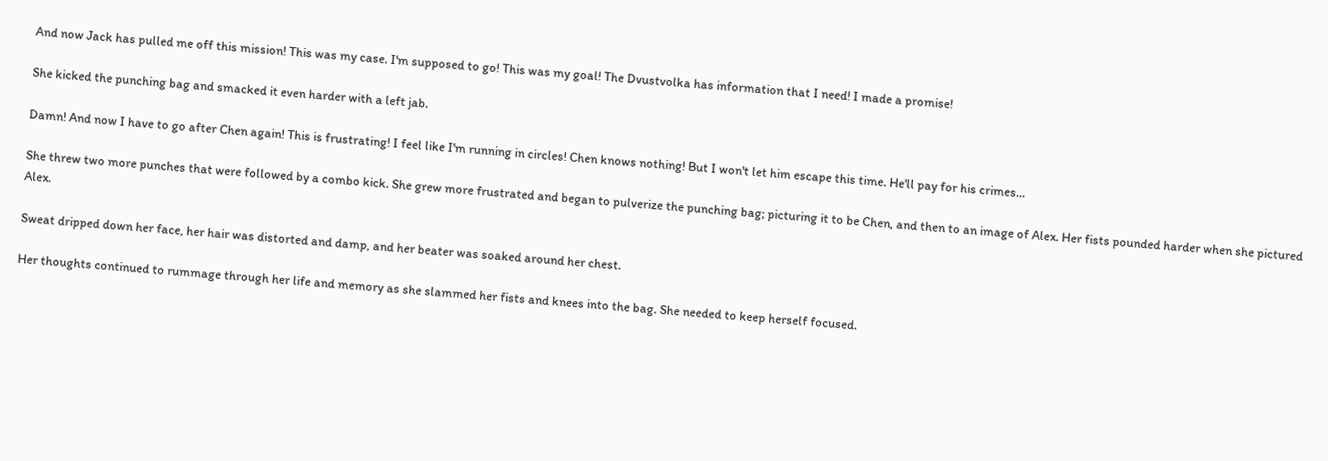And now Jack has pulled me off this mission! This was my case. I'm supposed to go! This was my goal! The Dvustvolka has information that I need! I made a promise!

She kicked the punching bag and smacked it even harder with a left jab.

Damn! And now I have to go after Chen again! This is frustrating! I feel like I'm running in circles! Chen knows nothing! But I won't let him escape this time. He'll pay for his crimes…

She threw two more punches that were followed by a combo kick. She grew more frustrated and began to pulverize the punching bag; picturing it to be Chen, and then to an image of Alex. Her fists pounded harder when she pictured Alex.

Sweat dripped down her face, her hair was distorted and damp, and her beater was soaked around her chest.

Her thoughts continued to rummage through her life and memory as she slammed her fists and knees into the bag. She needed to keep herself focused.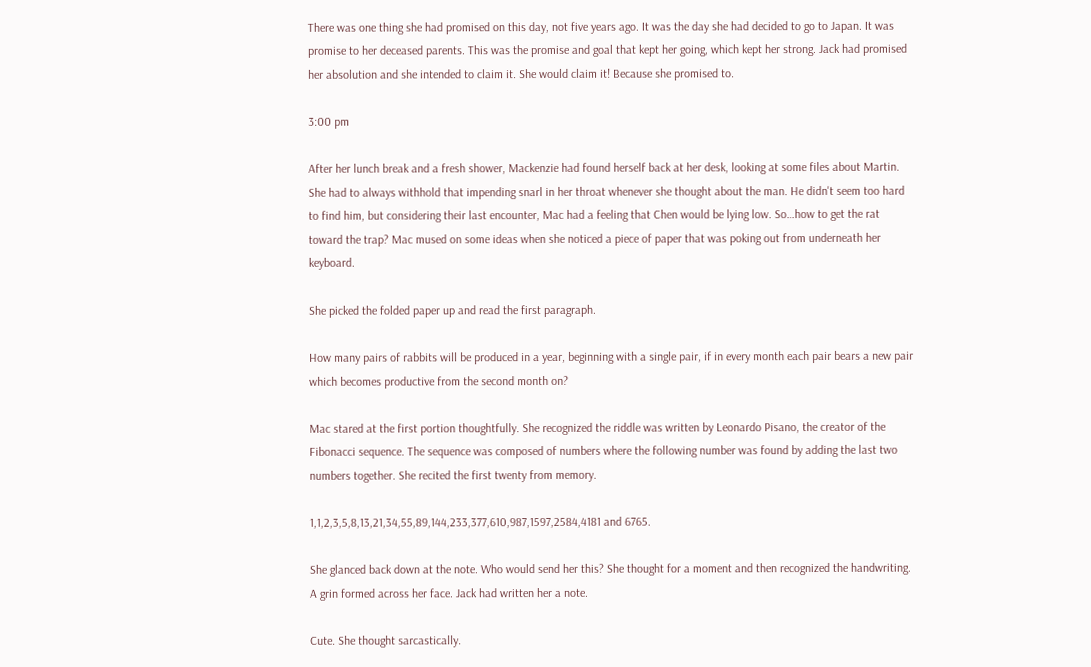There was one thing she had promised on this day, not five years ago. It was the day she had decided to go to Japan. It was promise to her deceased parents. This was the promise and goal that kept her going, which kept her strong. Jack had promised her absolution and she intended to claim it. She would claim it! Because she promised to.

3:00 pm

After her lunch break and a fresh shower, Mackenzie had found herself back at her desk, looking at some files about Martin. She had to always withhold that impending snarl in her throat whenever she thought about the man. He didn't seem too hard to find him, but considering their last encounter, Mac had a feeling that Chen would be lying low. So…how to get the rat toward the trap? Mac mused on some ideas when she noticed a piece of paper that was poking out from underneath her keyboard.

She picked the folded paper up and read the first paragraph.

How many pairs of rabbits will be produced in a year, beginning with a single pair, if in every month each pair bears a new pair which becomes productive from the second month on?

Mac stared at the first portion thoughtfully. She recognized the riddle was written by Leonardo Pisano, the creator of the Fibonacci sequence. The sequence was composed of numbers where the following number was found by adding the last two numbers together. She recited the first twenty from memory.

1,1,2,3,5,8,13,21,34,55,89,144,233,377,610,987,1597,2584,4181 and 6765.

She glanced back down at the note. Who would send her this? She thought for a moment and then recognized the handwriting. A grin formed across her face. Jack had written her a note.

Cute. She thought sarcastically.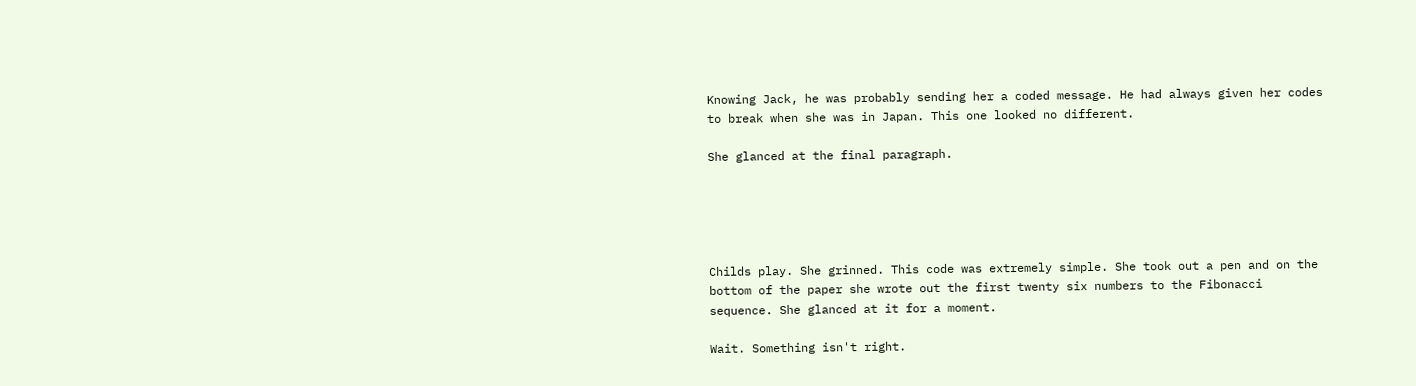Knowing Jack, he was probably sending her a coded message. He had always given her codes to break when she was in Japan. This one looked no different.

She glanced at the final paragraph.





Childs play. She grinned. This code was extremely simple. She took out a pen and on the bottom of the paper she wrote out the first twenty six numbers to the Fibonacci sequence. She glanced at it for a moment.

Wait. Something isn't right.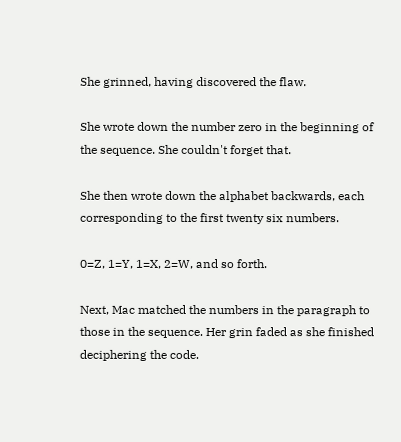She grinned, having discovered the flaw.

She wrote down the number zero in the beginning of the sequence. She couldn't forget that.

She then wrote down the alphabet backwards, each corresponding to the first twenty six numbers.

0=Z, 1=Y, 1=X, 2=W, and so forth.

Next, Mac matched the numbers in the paragraph to those in the sequence. Her grin faded as she finished deciphering the code.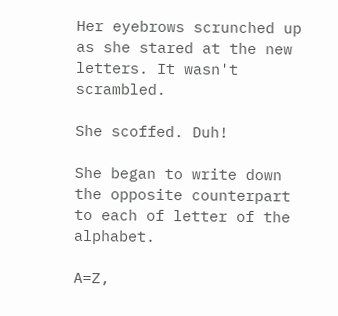Her eyebrows scrunched up as she stared at the new letters. It wasn't scrambled.

She scoffed. Duh!

She began to write down the opposite counterpart to each of letter of the alphabet.

A=Z,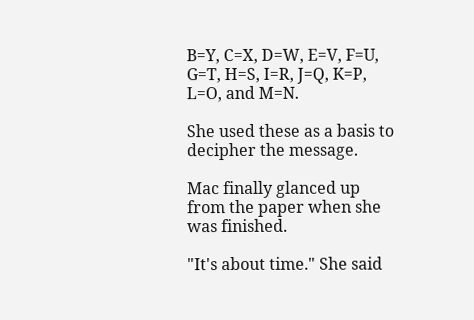B=Y, C=X, D=W, E=V, F=U, G=T, H=S, I=R, J=Q, K=P, L=O, and M=N.

She used these as a basis to decipher the message.

Mac finally glanced up from the paper when she was finished.

"It's about time." She said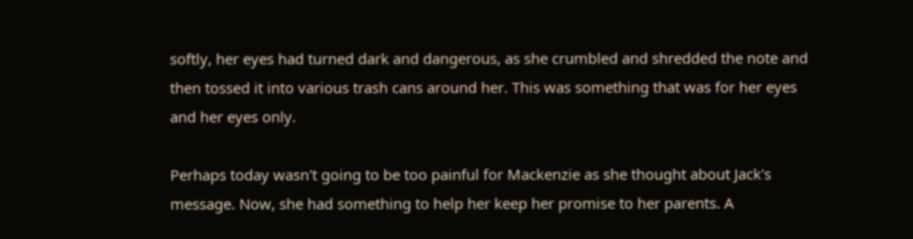softly, her eyes had turned dark and dangerous, as she crumbled and shredded the note and then tossed it into various trash cans around her. This was something that was for her eyes and her eyes only.

Perhaps today wasn't going to be too painful for Mackenzie as she thought about Jack's message. Now, she had something to help her keep her promise to her parents. A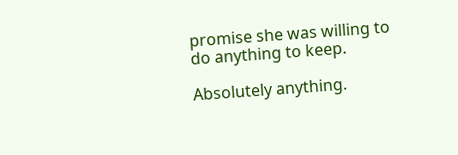promise she was willing to do anything to keep.

Absolutely anything.